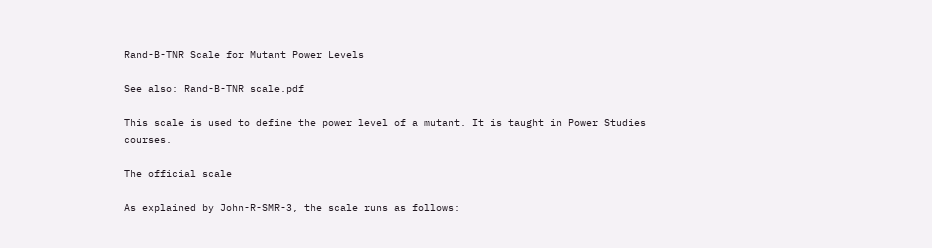Rand-B-TNR Scale for Mutant Power Levels

See also: Rand-B-TNR scale.pdf

This scale is used to define the power level of a mutant. It is taught in Power Studies courses.

The official scale

As explained by John-R-SMR-3, the scale runs as follows: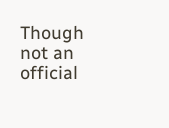Though not an official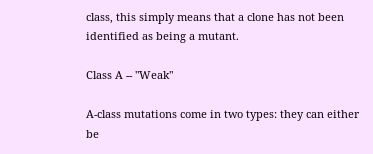class, this simply means that a clone has not been identified as being a mutant.

Class A -- "Weak"

A-class mutations come in two types: they can either be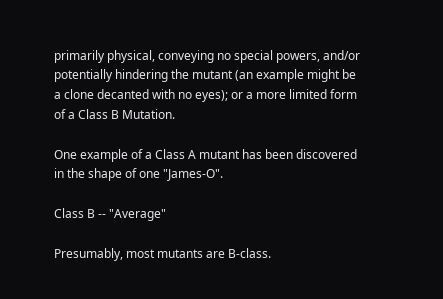primarily physical, conveying no special powers, and/or potentially hindering the mutant (an example might be a clone decanted with no eyes); or a more limited form of a Class B Mutation.

One example of a Class A mutant has been discovered in the shape of one "James-O".

Class B -- "Average"

Presumably, most mutants are B-class.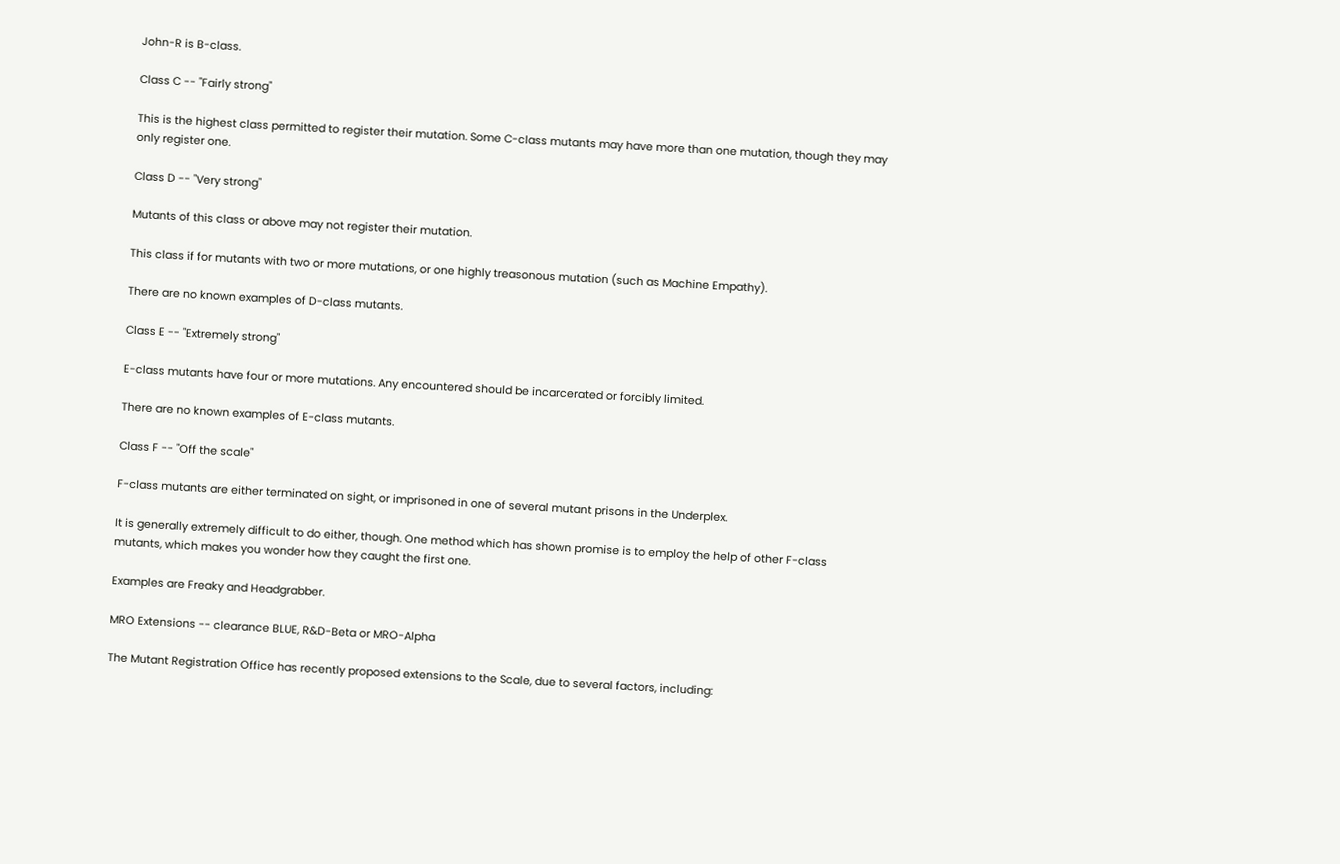John-R is B-class.

Class C -- "Fairly strong"

This is the highest class permitted to register their mutation. Some C-class mutants may have more than one mutation, though they may only register one.

Class D -- "Very strong"

Mutants of this class or above may not register their mutation.

This class if for mutants with two or more mutations, or one highly treasonous mutation (such as Machine Empathy).

There are no known examples of D-class mutants.

Class E -- "Extremely strong"

E-class mutants have four or more mutations. Any encountered should be incarcerated or forcibly limited.

There are no known examples of E-class mutants.

Class F -- "Off the scale"

F-class mutants are either terminated on sight, or imprisoned in one of several mutant prisons in the Underplex.

It is generally extremely difficult to do either, though. One method which has shown promise is to employ the help of other F-class mutants, which makes you wonder how they caught the first one.

Examples are Freaky and Headgrabber.

MRO Extensions -- clearance BLUE, R&D-Beta or MRO-Alpha

The Mutant Registration Office has recently proposed extensions to the Scale, due to several factors, including: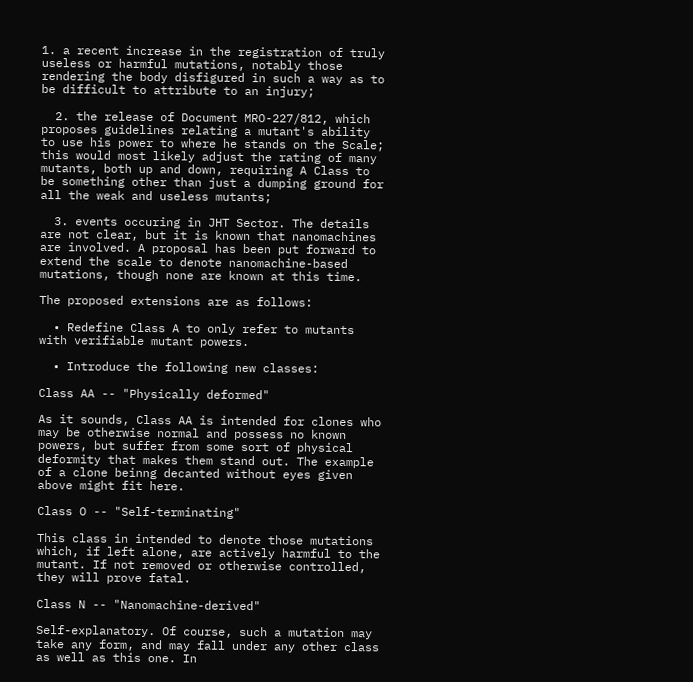1. a recent increase in the registration of truly useless or harmful mutations, notably those rendering the body disfigured in such a way as to be difficult to attribute to an injury;

  2. the release of Document MRO-227/812, which proposes guidelines relating a mutant's ability to use his power to where he stands on the Scale; this would most likely adjust the rating of many mutants, both up and down, requiring A Class to be something other than just a dumping ground for all the weak and useless mutants;

  3. events occuring in JHT Sector. The details are not clear, but it is known that nanomachines are involved. A proposal has been put forward to extend the scale to denote nanomachine-based mutations, though none are known at this time.

The proposed extensions are as follows:

  • Redefine Class A to only refer to mutants with verifiable mutant powers.

  • Introduce the following new classes:

Class AA -- "Physically deformed"

As it sounds, Class AA is intended for clones who may be otherwise normal and possess no known powers, but suffer from some sort of physical deformity that makes them stand out. The example of a clone beinng decanted without eyes given above might fit here.

Class O -- "Self-terminating"

This class in intended to denote those mutations which, if left alone, are actively harmful to the mutant. If not removed or otherwise controlled, they will prove fatal.

Class N -- "Nanomachine-derived"

Self-explanatory. Of course, such a mutation may take any form, and may fall under any other class as well as this one. In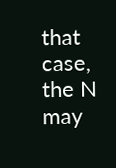that case, the N may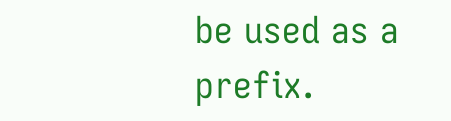be used as a prefix.